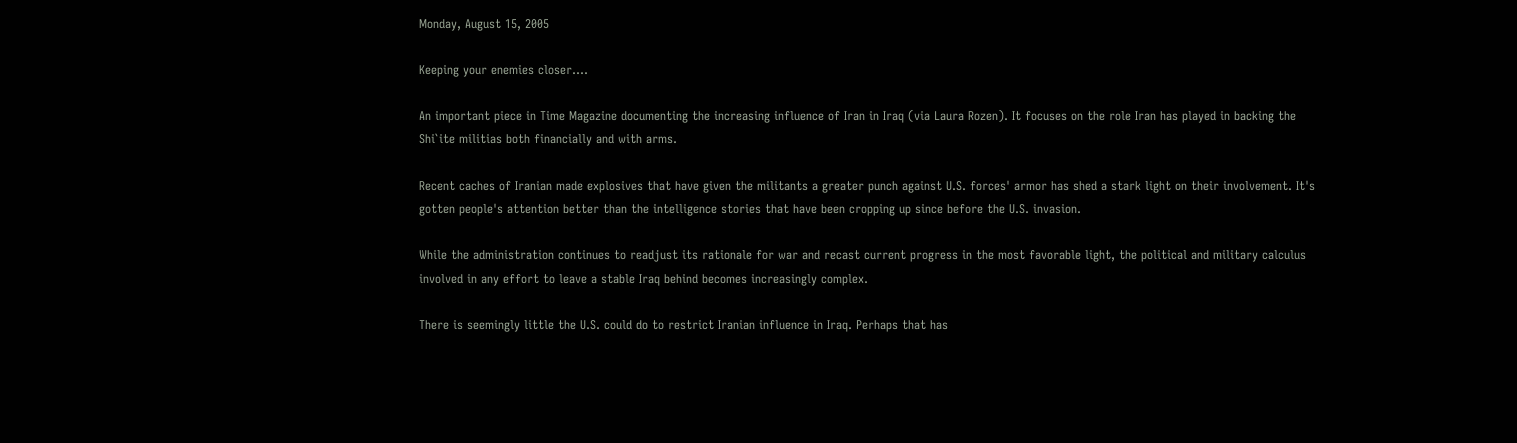Monday, August 15, 2005

Keeping your enemies closer....

An important piece in Time Magazine documenting the increasing influence of Iran in Iraq (via Laura Rozen). It focuses on the role Iran has played in backing the Shi`ite militias both financially and with arms.

Recent caches of Iranian made explosives that have given the militants a greater punch against U.S. forces' armor has shed a stark light on their involvement. It's gotten people's attention better than the intelligence stories that have been cropping up since before the U.S. invasion.

While the administration continues to readjust its rationale for war and recast current progress in the most favorable light, the political and military calculus involved in any effort to leave a stable Iraq behind becomes increasingly complex.

There is seemingly little the U.S. could do to restrict Iranian influence in Iraq. Perhaps that has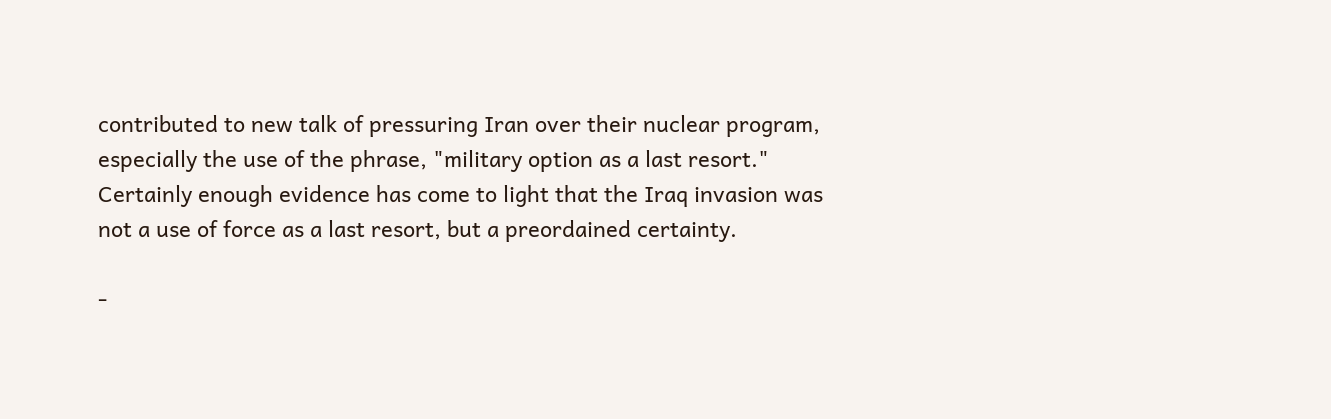contributed to new talk of pressuring Iran over their nuclear program, especially the use of the phrase, "military option as a last resort." Certainly enough evidence has come to light that the Iraq invasion was not a use of force as a last resort, but a preordained certainty.

-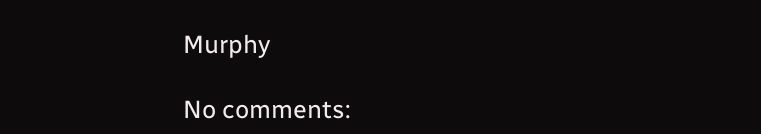Murphy

No comments: